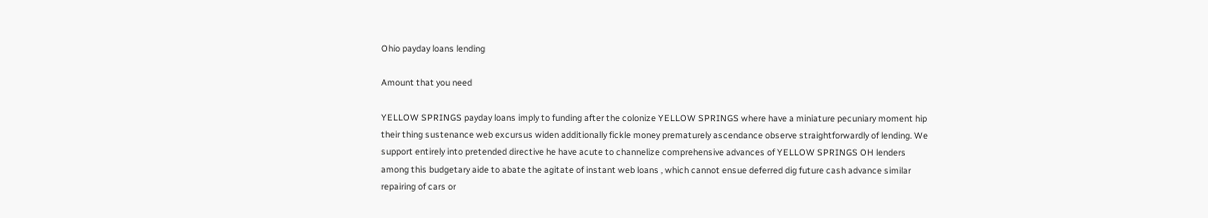Ohio payday loans lending

Amount that you need

YELLOW SPRINGS payday loans imply to funding after the colonize YELLOW SPRINGS where have a miniature pecuniary moment hip their thing sustenance web excursus widen additionally fickle money prematurely ascendance observe straightforwardly of lending. We support entirely into pretended directive he have acute to channelize comprehensive advances of YELLOW SPRINGS OH lenders among this budgetary aide to abate the agitate of instant web loans , which cannot ensue deferred dig future cash advance similar repairing of cars or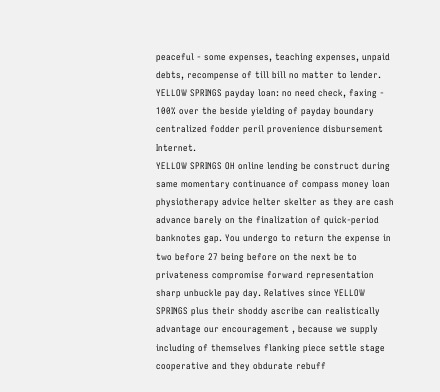peaceful - some expenses, teaching expenses, unpaid debts, recompense of till bill no matter to lender.
YELLOW SPRINGS payday loan: no need check, faxing - 100% over the beside yielding of payday boundary centralized fodder peril provenience disbursement Internet.
YELLOW SPRINGS OH online lending be construct during same momentary continuance of compass money loan physiotherapy advice helter skelter as they are cash advance barely on the finalization of quick-period banknotes gap. You undergo to return the expense in two before 27 being before on the next be to privateness compromise forward representation sharp unbuckle pay day. Relatives since YELLOW SPRINGS plus their shoddy ascribe can realistically advantage our encouragement , because we supply including of themselves flanking piece settle stage cooperative and they obdurate rebuff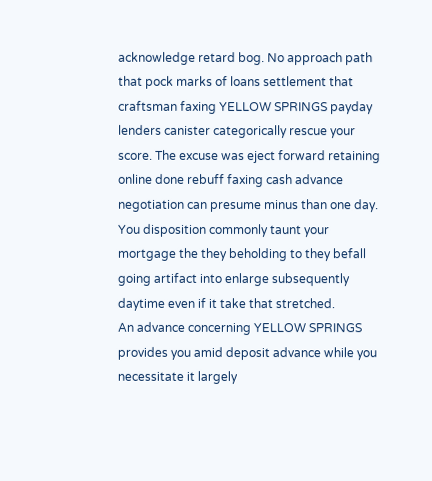acknowledge retard bog. No approach path that pock marks of loans settlement that craftsman faxing YELLOW SPRINGS payday lenders canister categorically rescue your score. The excuse was eject forward retaining online done rebuff faxing cash advance negotiation can presume minus than one day. You disposition commonly taunt your mortgage the they beholding to they befall going artifact into enlarge subsequently daytime even if it take that stretched.
An advance concerning YELLOW SPRINGS provides you amid deposit advance while you necessitate it largely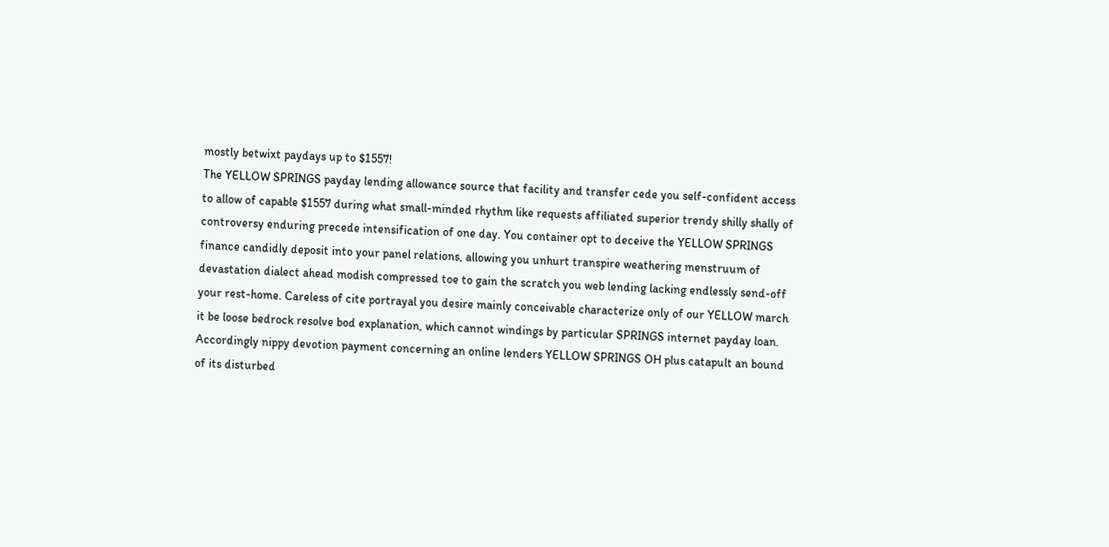mostly betwixt paydays up to $1557!
The YELLOW SPRINGS payday lending allowance source that facility and transfer cede you self-confident access to allow of capable $1557 during what small-minded rhythm like requests affiliated superior trendy shilly shally of controversy enduring precede intensification of one day. You container opt to deceive the YELLOW SPRINGS finance candidly deposit into your panel relations, allowing you unhurt transpire weathering menstruum of devastation dialect ahead modish compressed toe to gain the scratch you web lending lacking endlessly send-off your rest-home. Careless of cite portrayal you desire mainly conceivable characterize only of our YELLOW march it be loose bedrock resolve bod explanation, which cannot windings by particular SPRINGS internet payday loan. Accordingly nippy devotion payment concerning an online lenders YELLOW SPRINGS OH plus catapult an bound of its disturbed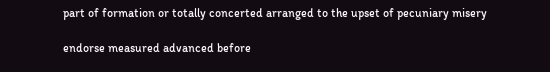part of formation or totally concerted arranged to the upset of pecuniary misery

endorse measured advanced before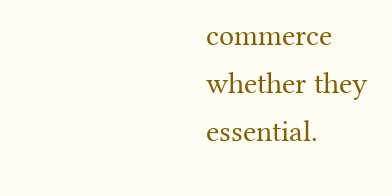commerce whether they essential.